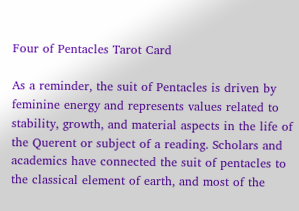Four of Pentacles Tarot Card

As a reminder, the suit of Pentacles is driven by feminine energy and represents values related to stability, growth, and material aspects in the life of the Querent or subject of a reading. Scholars and academics have connected the suit of pentacles to the classical element of earth, and most of the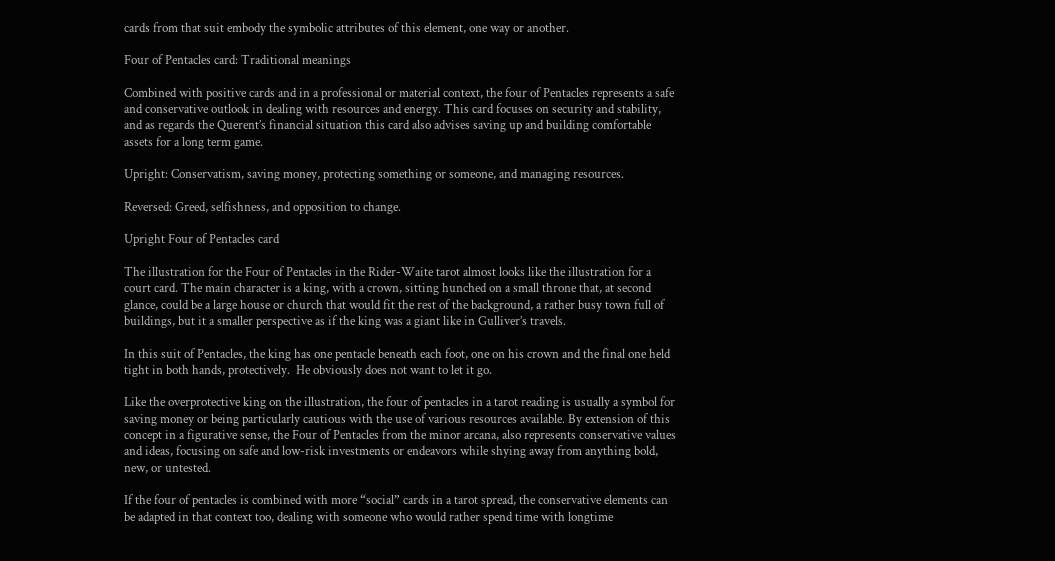cards from that suit embody the symbolic attributes of this element, one way or another.

Four of Pentacles card: Traditional meanings

Combined with positive cards and in a professional or material context, the four of Pentacles represents a safe and conservative outlook in dealing with resources and energy. This card focuses on security and stability, and as regards the Querent’s financial situation this card also advises saving up and building comfortable assets for a long term game.

Upright: Conservatism, saving money, protecting something or someone, and managing resources.

Reversed: Greed, selfishness, and opposition to change.

Upright Four of Pentacles card

The illustration for the Four of Pentacles in the Rider-Waite tarot almost looks like the illustration for a court card. The main character is a king, with a crown, sitting hunched on a small throne that, at second glance, could be a large house or church that would fit the rest of the background, a rather busy town full of buildings, but it a smaller perspective as if the king was a giant like in Gulliver’s travels.

In this suit of Pentacles, the king has one pentacle beneath each foot, one on his crown and the final one held tight in both hands, protectively.  He obviously does not want to let it go.

Like the overprotective king on the illustration, the four of pentacles in a tarot reading is usually a symbol for saving money or being particularly cautious with the use of various resources available. By extension of this concept in a figurative sense, the Four of Pentacles from the minor arcana, also represents conservative values and ideas, focusing on safe and low-risk investments or endeavors while shying away from anything bold, new, or untested.

If the four of pentacles is combined with more “social” cards in a tarot spread, the conservative elements can be adapted in that context too, dealing with someone who would rather spend time with longtime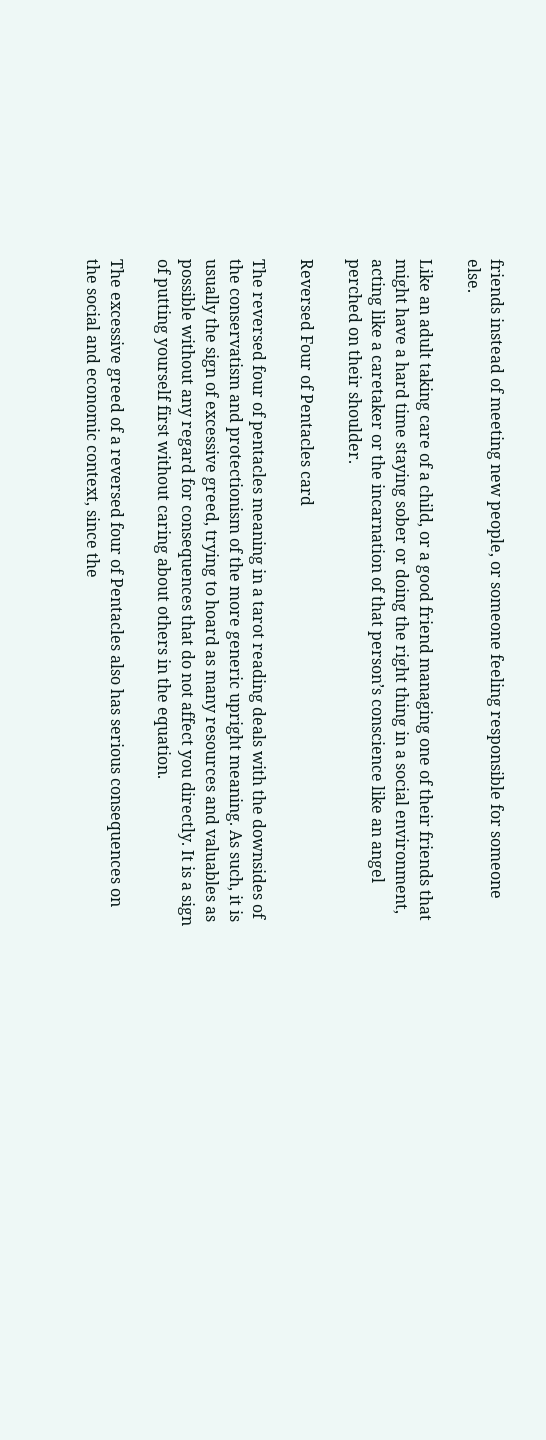friends instead of meeting new people, or someone feeling responsible for someone else.

Like an adult taking care of a child, or a good friend managing one of their friends that might have a hard time staying sober or doing the right thing in a social environment, acting like a caretaker or the incarnation of that person’s conscience like an angel perched on their shoulder.

Reversed Four of Pentacles card

The reversed four of pentacles meaning in a tarot reading deals with the downsides of the conservatism and protectionism of the more generic upright meaning. As such, it is usually the sign of excessive greed, trying to hoard as many resources and valuables as possible without any regard for consequences that do not affect you directly. It is a sign of putting yourself first without caring about others in the equation.

The excessive greed of a reversed four of Pentacles also has serious consequences on the social and economic context, since the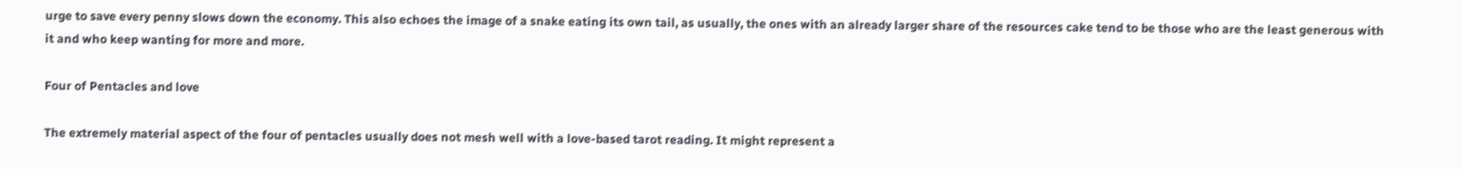urge to save every penny slows down the economy. This also echoes the image of a snake eating its own tail, as usually, the ones with an already larger share of the resources cake tend to be those who are the least generous with it and who keep wanting for more and more.

Four of Pentacles and love

The extremely material aspect of the four of pentacles usually does not mesh well with a love-based tarot reading. It might represent a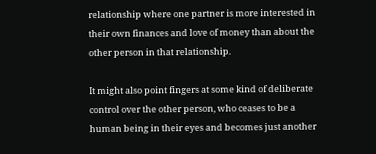relationship where one partner is more interested in their own finances and love of money than about the other person in that relationship.

It might also point fingers at some kind of deliberate control over the other person, who ceases to be a human being in their eyes and becomes just another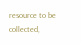resource to be collected,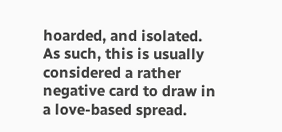hoarded, and isolated. As such, this is usually considered a rather negative card to draw in a love-based spread.